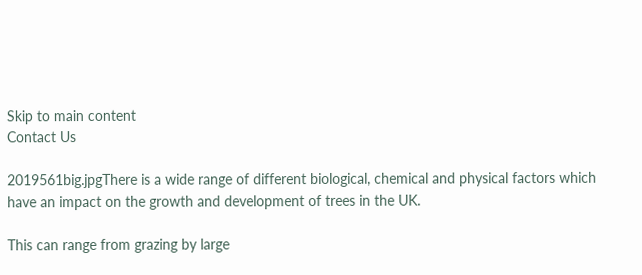Skip to main content
Contact Us

2019561big.jpgThere is a wide range of different biological, chemical and physical factors which have an impact on the growth and development of trees in the UK.

This can range from grazing by large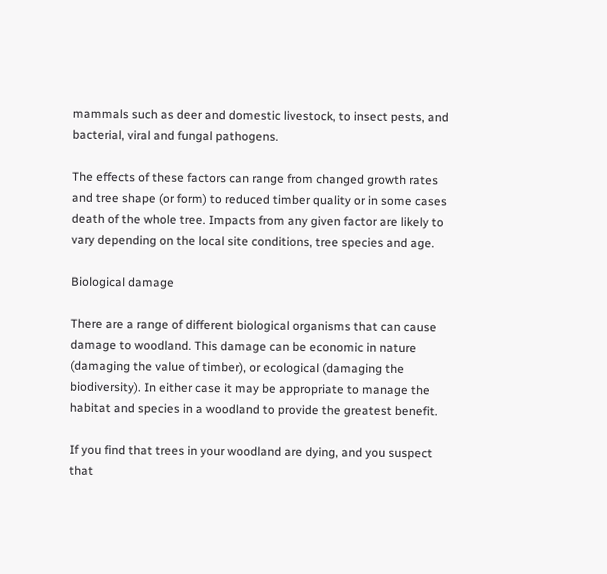mammals such as deer and domestic livestock, to insect pests, and bacterial, viral and fungal pathogens.

The effects of these factors can range from changed growth rates and tree shape (or form) to reduced timber quality or in some cases death of the whole tree. Impacts from any given factor are likely to vary depending on the local site conditions, tree species and age.

Biological damage

There are a range of different biological organisms that can cause damage to woodland. This damage can be economic in nature (damaging the value of timber), or ecological (damaging the biodiversity). In either case it may be appropriate to manage the habitat and species in a woodland to provide the greatest benefit.

If you find that trees in your woodland are dying, and you suspect that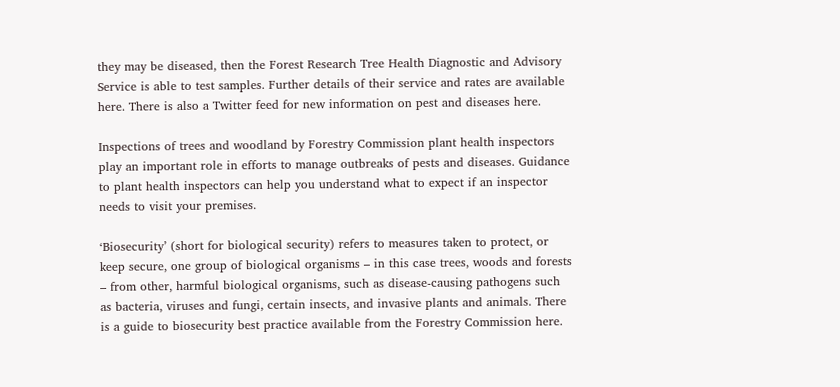they may be diseased, then the Forest Research Tree Health Diagnostic and Advisory Service is able to test samples. Further details of their service and rates are available here. There is also a Twitter feed for new information on pest and diseases here.

Inspections of trees and woodland by Forestry Commission plant health inspectors play an important role in efforts to manage outbreaks of pests and diseases. Guidance to plant health inspectors can help you understand what to expect if an inspector needs to visit your premises.

‘Biosecurity’ (short for biological security) refers to measures taken to protect, or keep secure, one group of biological organisms – in this case trees, woods and forests – from other, harmful biological organisms, such as disease-causing pathogens such as bacteria, viruses and fungi, certain insects, and invasive plants and animals. There is a guide to biosecurity best practice available from the Forestry Commission here.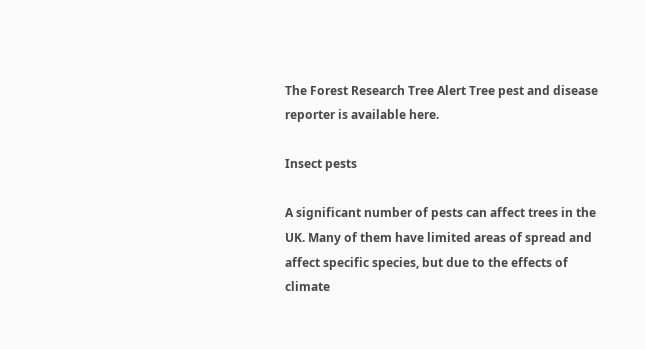The Forest Research Tree Alert Tree pest and disease reporter is available here.

Insect pests

A significant number of pests can affect trees in the UK. Many of them have limited areas of spread and affect specific species, but due to the effects of climate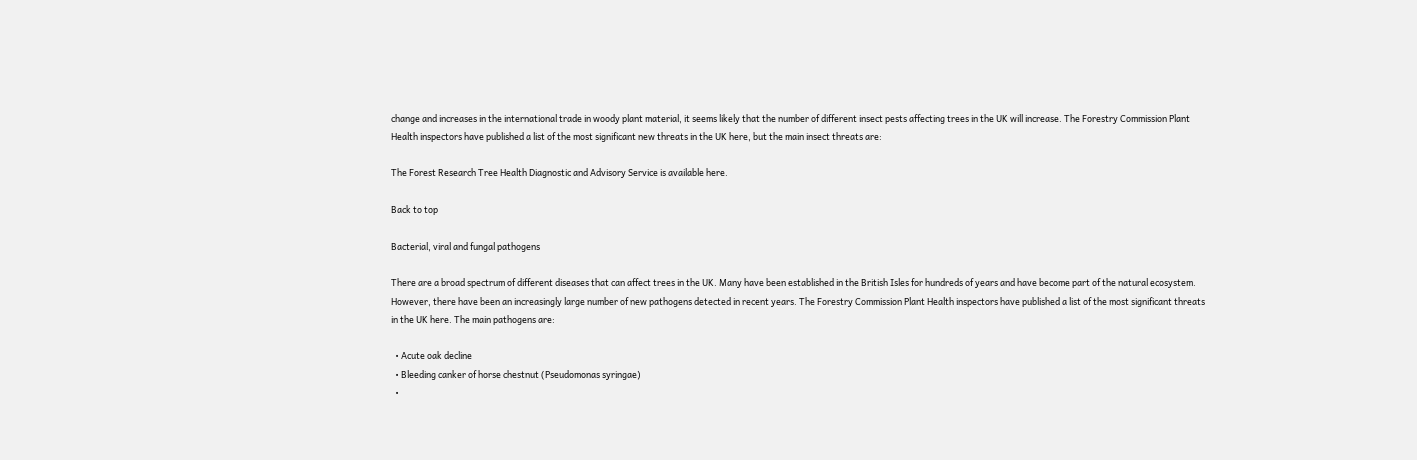change and increases in the international trade in woody plant material, it seems likely that the number of different insect pests affecting trees in the UK will increase. The Forestry Commission Plant Health inspectors have published a list of the most significant new threats in the UK here, but the main insect threats are:

The Forest Research Tree Health Diagnostic and Advisory Service is available here.

Back to top

Bacterial, viral and fungal pathogens

There are a broad spectrum of different diseases that can affect trees in the UK. Many have been established in the British Isles for hundreds of years and have become part of the natural ecosystem. However, there have been an increasingly large number of new pathogens detected in recent years. The Forestry Commission Plant Health inspectors have published a list of the most significant threats in the UK here. The main pathogens are:

  • Acute oak decline
  • Bleeding canker of horse chestnut (Pseudomonas syringae)
  •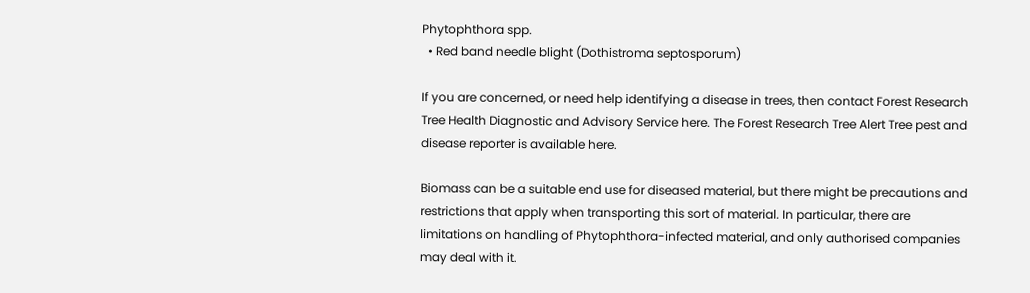Phytophthora spp.
  • Red band needle blight (Dothistroma septosporum)

If you are concerned, or need help identifying a disease in trees, then contact Forest Research Tree Health Diagnostic and Advisory Service here. The Forest Research Tree Alert Tree pest and disease reporter is available here.

Biomass can be a suitable end use for diseased material, but there might be precautions and restrictions that apply when transporting this sort of material. In particular, there are limitations on handling of Phytophthora-infected material, and only authorised companies may deal with it.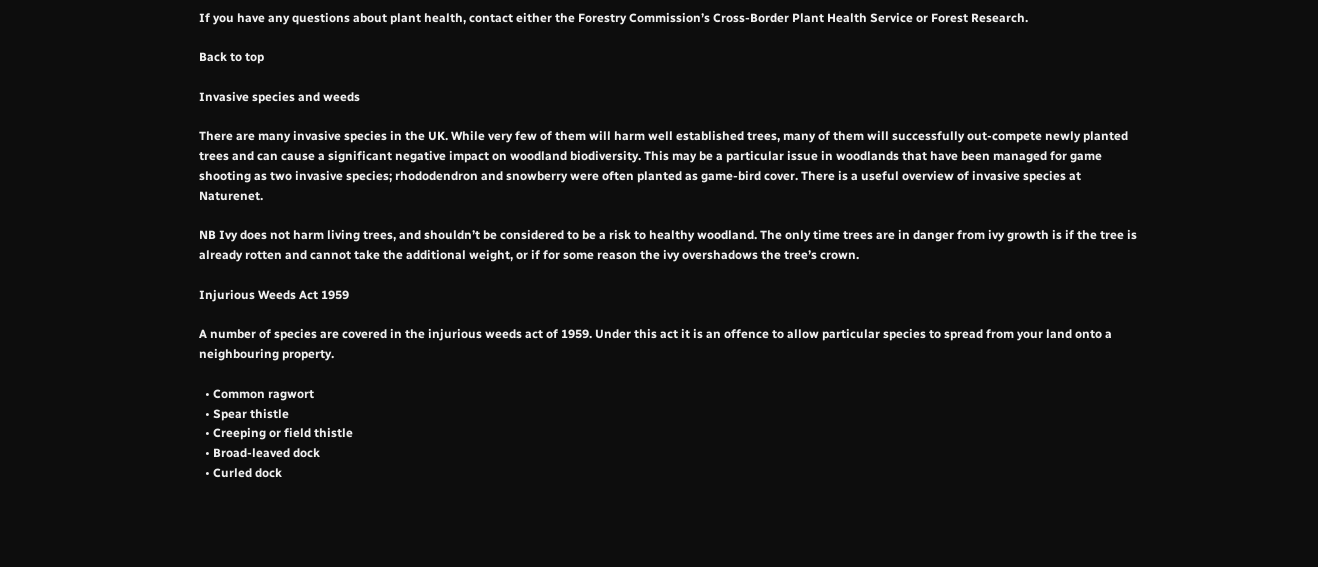If you have any questions about plant health, contact either the Forestry Commission’s Cross-Border Plant Health Service or Forest Research.

Back to top

Invasive species and weeds

There are many invasive species in the UK. While very few of them will harm well established trees, many of them will successfully out-compete newly planted trees and can cause a significant negative impact on woodland biodiversity. This may be a particular issue in woodlands that have been managed for game shooting as two invasive species; rhododendron and snowberry were often planted as game-bird cover. There is a useful overview of invasive species at Naturenet.

NB Ivy does not harm living trees, and shouldn’t be considered to be a risk to healthy woodland. The only time trees are in danger from ivy growth is if the tree is already rotten and cannot take the additional weight, or if for some reason the ivy overshadows the tree’s crown.

Injurious Weeds Act 1959

A number of species are covered in the injurious weeds act of 1959. Under this act it is an offence to allow particular species to spread from your land onto a neighbouring property.

  • Common ragwort
  • Spear thistle
  • Creeping or field thistle
  • Broad-leaved dock
  • Curled dock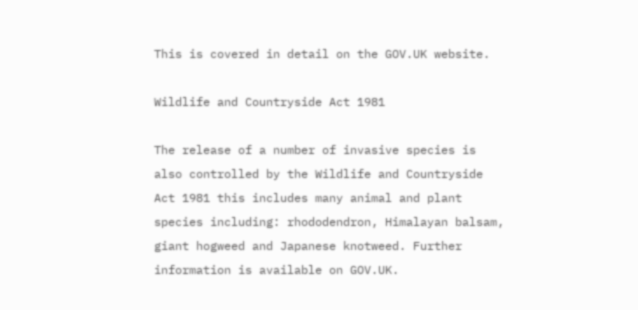This is covered in detail on the GOV.UK website.

Wildlife and Countryside Act 1981

The release of a number of invasive species is also controlled by the Wildlife and Countryside Act 1981 this includes many animal and plant species including: rhododendron, Himalayan balsam, giant hogweed and Japanese knotweed. Further information is available on GOV.UK.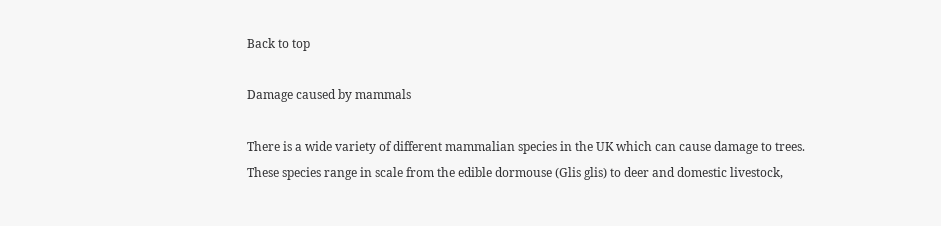Back to top

Damage caused by mammals

There is a wide variety of different mammalian species in the UK which can cause damage to trees. These species range in scale from the edible dormouse (Glis glis) to deer and domestic livestock,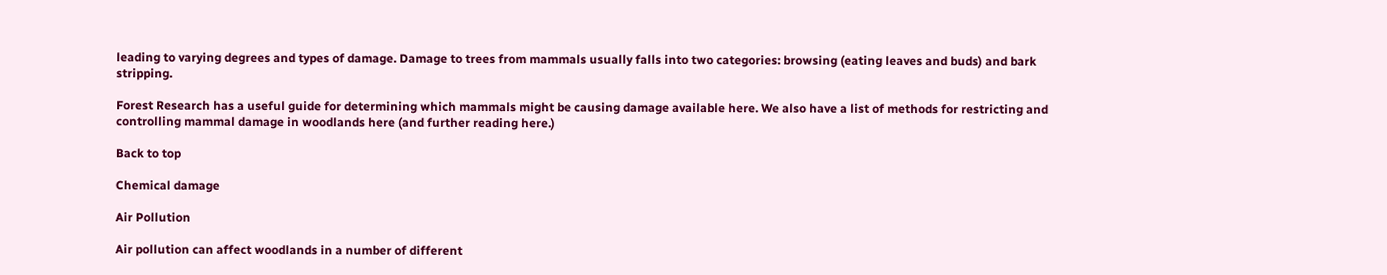leading to varying degrees and types of damage. Damage to trees from mammals usually falls into two categories: browsing (eating leaves and buds) and bark stripping.

Forest Research has a useful guide for determining which mammals might be causing damage available here. We also have a list of methods for restricting and controlling mammal damage in woodlands here (and further reading here.)

Back to top

Chemical damage

Air Pollution

Air pollution can affect woodlands in a number of different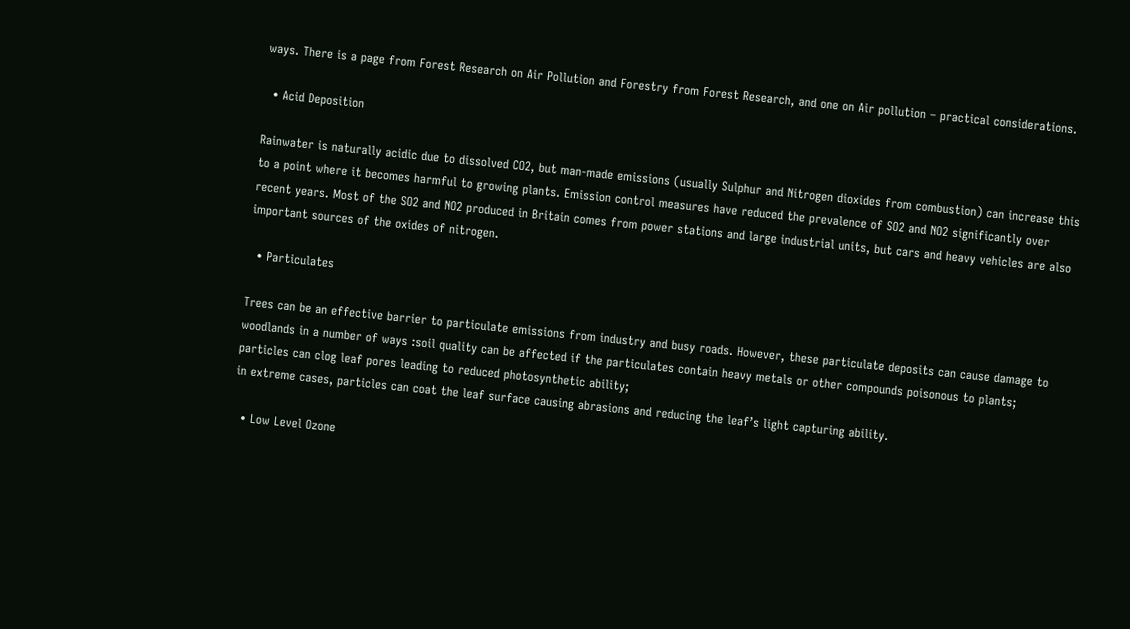ways. There is a page from Forest Research on Air Pollution and Forestry from Forest Research, and one on Air pollution – practical considerations.

  • Acid Deposition

Rainwater is naturally acidic due to dissolved CO2, but man-made emissions (usually Sulphur and Nitrogen dioxides from combustion) can increase this to a point where it becomes harmful to growing plants. Emission control measures have reduced the prevalence of SO2 and NO2 significantly over recent years. Most of the SO2 and NO2 produced in Britain comes from power stations and large industrial units, but cars and heavy vehicles are also important sources of the oxides of nitrogen.

  • Particulates

Trees can be an effective barrier to particulate emissions from industry and busy roads. However, these particulate deposits can cause damage to woodlands in a number of ways :soil quality can be affected if the particulates contain heavy metals or other compounds poisonous to plants;
particles can clog leaf pores leading to reduced photosynthetic ability;
in extreme cases, particles can coat the leaf surface causing abrasions and reducing the leaf’s light capturing ability.

  • Low Level Ozone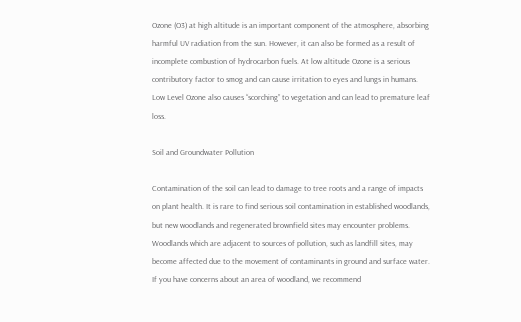Ozone (O3) at high altitude is an important component of the atmosphere, absorbing harmful UV radiation from the sun. However, it can also be formed as a result of incomplete combustion of hydrocarbon fuels. At low altitude Ozone is a serious contributory factor to smog and can cause irritation to eyes and lungs in humans. Low Level Ozone also causes “scorching” to vegetation and can lead to premature leaf loss.

Soil and Groundwater Pollution

Contamination of the soil can lead to damage to tree roots and a range of impacts on plant health. It is rare to find serious soil contamination in established woodlands, but new woodlands and regenerated brownfield sites may encounter problems. Woodlands which are adjacent to sources of pollution, such as landfill sites, may become affected due to the movement of contaminants in ground and surface water. If you have concerns about an area of woodland, we recommend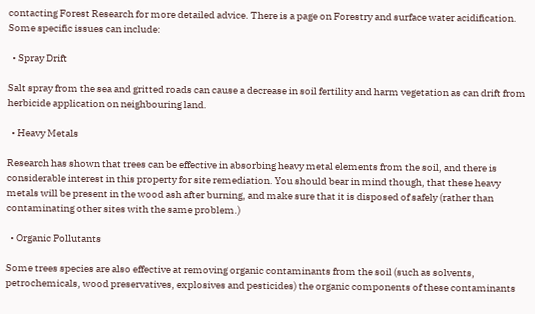contacting Forest Research for more detailed advice. There is a page on Forestry and surface water acidification. Some specific issues can include:

  • Spray Drift

Salt spray from the sea and gritted roads can cause a decrease in soil fertility and harm vegetation as can drift from herbicide application on neighbouring land.

  • Heavy Metals

Research has shown that trees can be effective in absorbing heavy metal elements from the soil, and there is considerable interest in this property for site remediation. You should bear in mind though, that these heavy metals will be present in the wood ash after burning, and make sure that it is disposed of safely (rather than contaminating other sites with the same problem.)

  • Organic Pollutants

Some trees species are also effective at removing organic contaminants from the soil (such as solvents, petrochemicals, wood preservatives, explosives and pesticides) the organic components of these contaminants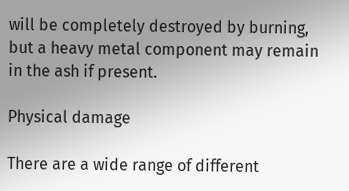will be completely destroyed by burning, but a heavy metal component may remain in the ash if present.

Physical damage

There are a wide range of different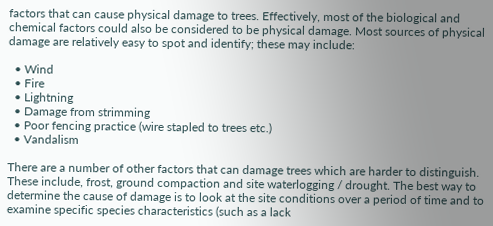factors that can cause physical damage to trees. Effectively, most of the biological and chemical factors could also be considered to be physical damage. Most sources of physical damage are relatively easy to spot and identify; these may include:

  • Wind
  • Fire
  • Lightning
  • Damage from strimming
  • Poor fencing practice (wire stapled to trees etc.)
  • Vandalism

There are a number of other factors that can damage trees which are harder to distinguish. These include, frost, ground compaction and site waterlogging / drought. The best way to determine the cause of damage is to look at the site conditions over a period of time and to examine specific species characteristics (such as a lack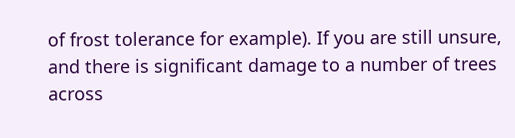of frost tolerance for example). If you are still unsure, and there is significant damage to a number of trees across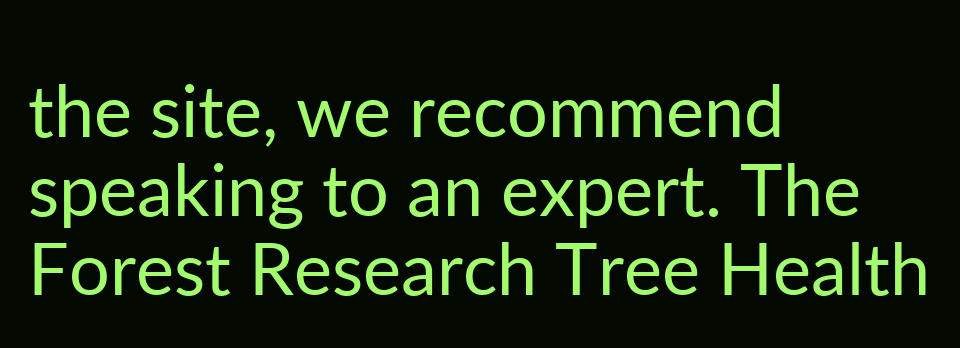the site, we recommend speaking to an expert. The Forest Research Tree Health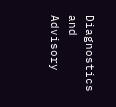Diagnostics and Advisory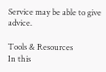Service may be able to give advice.

Tools & Resources
In this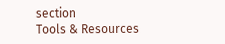section
Tools & Resources